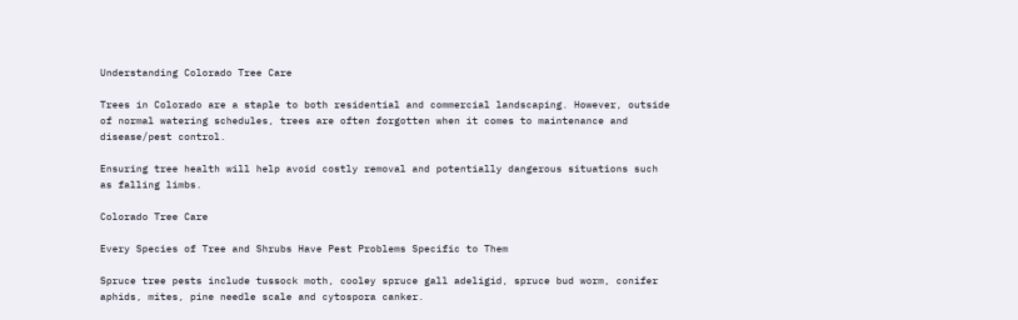Understanding Colorado Tree Care

Trees in Colorado are a staple to both residential and commercial landscaping. However, outside of normal watering schedules, trees are often forgotten when it comes to maintenance and disease/pest control.

Ensuring tree health will help avoid costly removal and potentially dangerous situations such as falling limbs.

Colorado Tree Care

Every Species of Tree and Shrubs Have Pest Problems Specific to Them

Spruce tree pests include tussock moth, cooley spruce gall adeligid, spruce bud worm, conifer aphids, mites, pine needle scale and cytospora canker.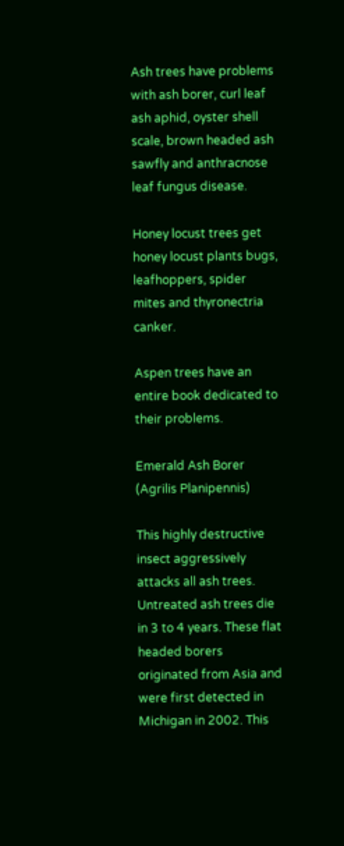Ash trees have problems with ash borer, curl leaf ash aphid, oyster shell scale, brown headed ash sawfly and anthracnose leaf fungus disease.

Honey locust trees get honey locust plants bugs, leafhoppers, spider mites and thyronectria canker.

Aspen trees have an entire book dedicated to their problems.

Emerald Ash Borer (Agrilis Planipennis)

This highly destructive insect aggressively attacks all ash trees. Untreated ash trees die in 3 to 4 years. These flat headed borers originated from Asia and were first detected in Michigan in 2002. This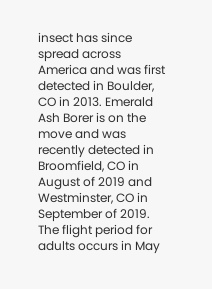insect has since spread across America and was first detected in Boulder, CO in 2013. Emerald Ash Borer is on the move and was recently detected in Broomfield, CO in August of 2019 and Westminster, CO in September of 2019. The flight period for adults occurs in May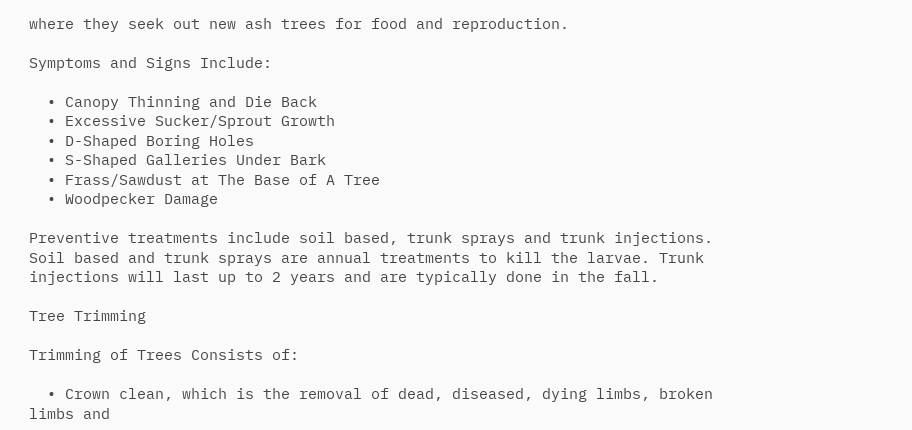where they seek out new ash trees for food and reproduction.

Symptoms and Signs Include:

  • Canopy Thinning and Die Back
  • Excessive Sucker/Sprout Growth
  • D-Shaped Boring Holes
  • S-Shaped Galleries Under Bark
  • Frass/Sawdust at The Base of A Tree
  • Woodpecker Damage

Preventive treatments include soil based, trunk sprays and trunk injections. Soil based and trunk sprays are annual treatments to kill the larvae. Trunk injections will last up to 2 years and are typically done in the fall.

Tree Trimming

Trimming of Trees Consists of:

  • Crown clean, which is the removal of dead, diseased, dying limbs, broken limbs and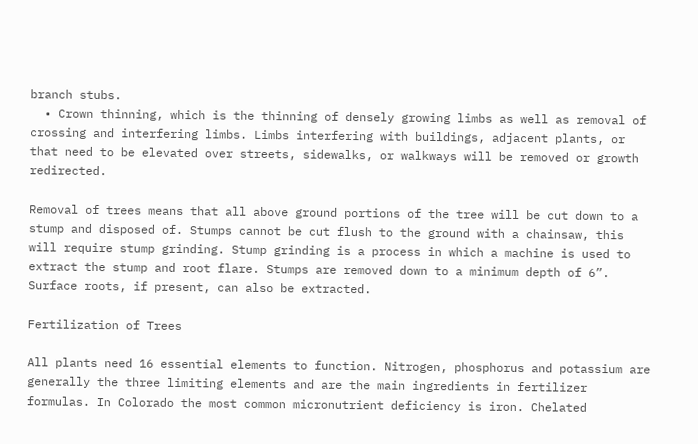branch stubs.
  • Crown thinning, which is the thinning of densely growing limbs as well as removal of crossing and interfering limbs. Limbs interfering with buildings, adjacent plants, or that need to be elevated over streets, sidewalks, or walkways will be removed or growth redirected.

Removal of trees means that all above ground portions of the tree will be cut down to a stump and disposed of. Stumps cannot be cut flush to the ground with a chainsaw, this will require stump grinding. Stump grinding is a process in which a machine is used to extract the stump and root flare. Stumps are removed down to a minimum depth of 6”. Surface roots, if present, can also be extracted.

Fertilization of Trees

All plants need 16 essential elements to function. Nitrogen, phosphorus and potassium are generally the three limiting elements and are the main ingredients in fertilizer formulas. In Colorado the most common micronutrient deficiency is iron. Chelated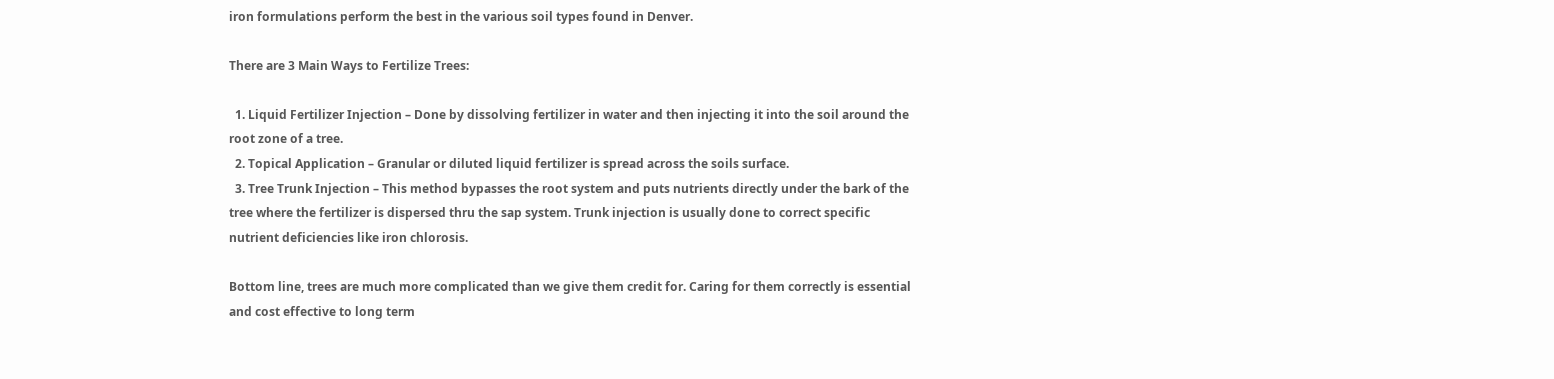iron formulations perform the best in the various soil types found in Denver.

There are 3 Main Ways to Fertilize Trees:

  1. Liquid Fertilizer Injection – Done by dissolving fertilizer in water and then injecting it into the soil around the root zone of a tree.
  2. Topical Application – Granular or diluted liquid fertilizer is spread across the soils surface.
  3. Tree Trunk Injection – This method bypasses the root system and puts nutrients directly under the bark of the tree where the fertilizer is dispersed thru the sap system. Trunk injection is usually done to correct specific nutrient deficiencies like iron chlorosis.

Bottom line, trees are much more complicated than we give them credit for. Caring for them correctly is essential and cost effective to long term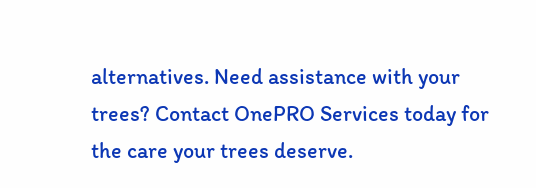alternatives. Need assistance with your trees? Contact OnePRO Services today for the care your trees deserve.